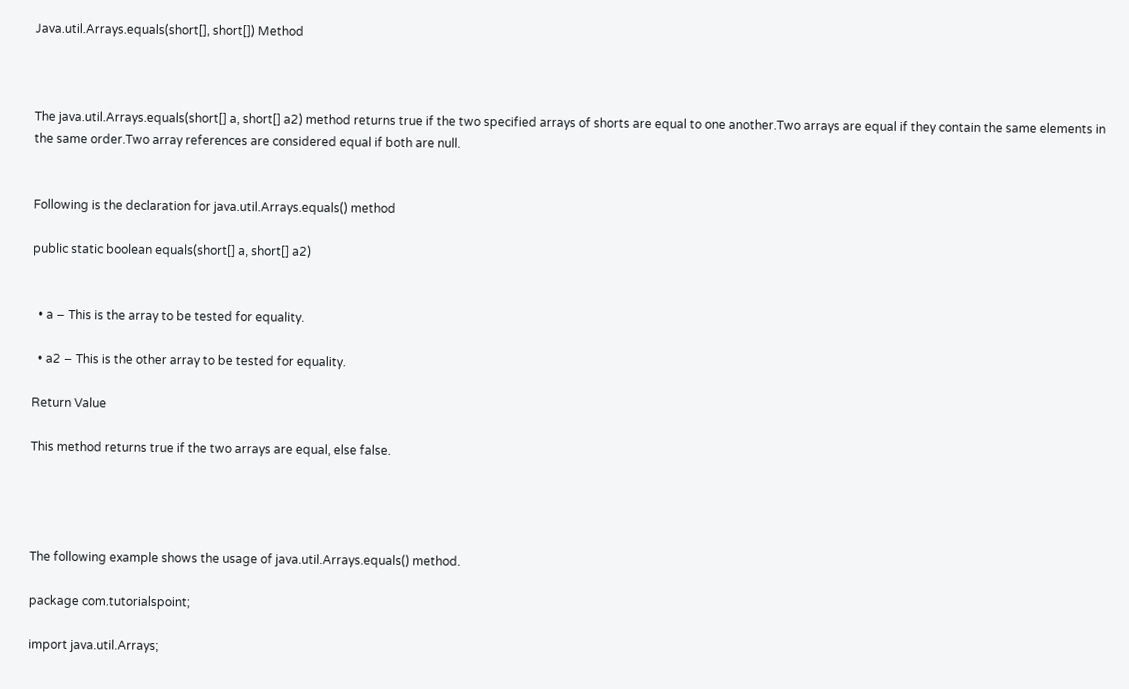Java.util.Arrays.equals(short[], short[]) Method



The java.util.Arrays.equals(short[] a, short[] a2) method returns true if the two specified arrays of shorts are equal to one another.Two arrays are equal if they contain the same elements in the same order.Two array references are considered equal if both are null.


Following is the declaration for java.util.Arrays.equals() method

public static boolean equals(short[] a, short[] a2)


  • a − This is the array to be tested for equality.

  • a2 − This is the other array to be tested for equality.

Return Value

This method returns true if the two arrays are equal, else false.




The following example shows the usage of java.util.Arrays.equals() method.

package com.tutorialspoint;

import java.util.Arrays;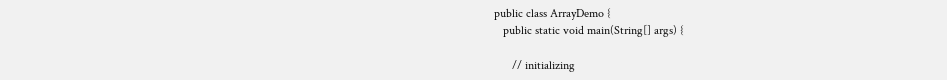public class ArrayDemo {
   public static void main(String[] args) {

      // initializing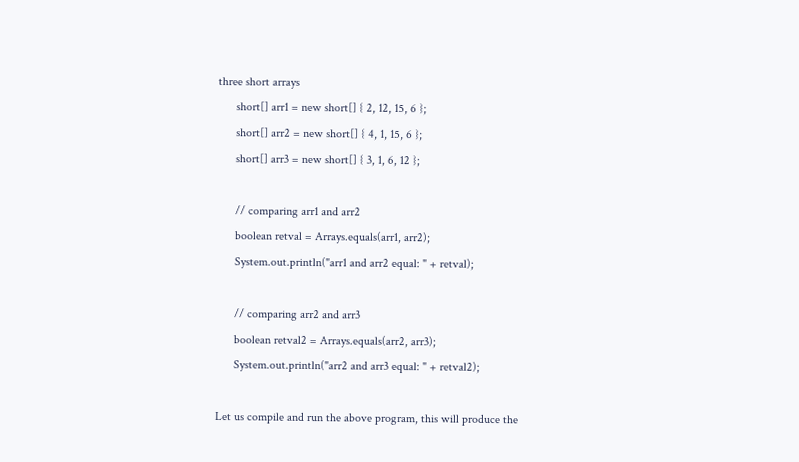three short arrays
      short[] arr1 = new short[] { 2, 12, 15, 6 };
      short[] arr2 = new short[] { 4, 1, 15, 6 };
      short[] arr3 = new short[] { 3, 1, 6, 12 };

      // comparing arr1 and arr2
      boolean retval = Arrays.equals(arr1, arr2);
      System.out.println("arr1 and arr2 equal: " + retval);

      // comparing arr2 and arr3
      boolean retval2 = Arrays.equals(arr2, arr3);
      System.out.println("arr2 and arr3 equal: " + retval2);

Let us compile and run the above program, this will produce the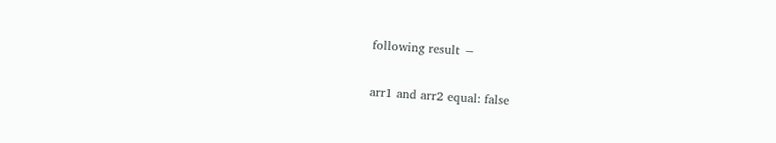following result −

arr1 and arr2 equal: false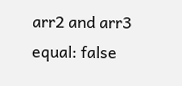arr2 and arr3 equal: false